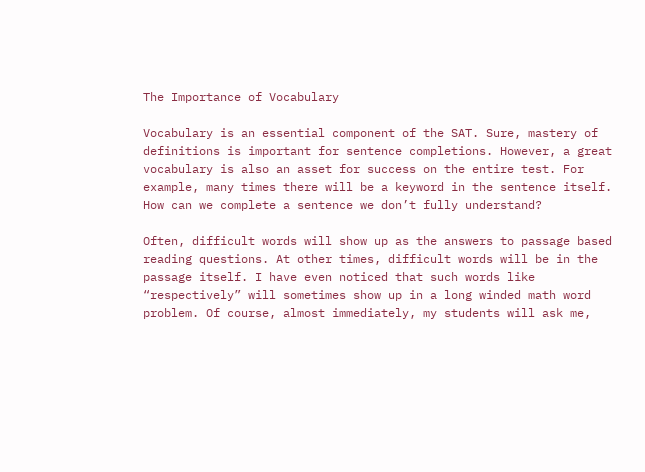The Importance of Vocabulary

Vocabulary is an essential component of the SAT. Sure, mastery of definitions is important for sentence completions. However, a great vocabulary is also an asset for success on the entire test. For example, many times there will be a keyword in the sentence itself. How can we complete a sentence we don’t fully understand?

Often, difficult words will show up as the answers to passage based reading questions. At other times, difficult words will be in the passage itself. I have even noticed that such words like “respectively” will sometimes show up in a long winded math word problem. Of course, almost immediately, my students will ask me,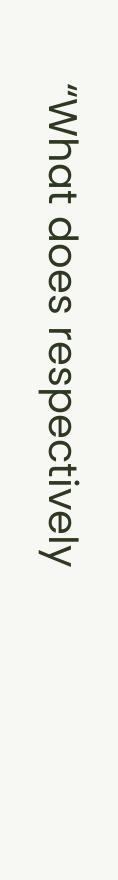“What does respectively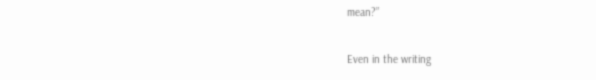mean?”

Even in the writing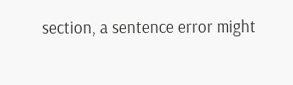section, a sentence error might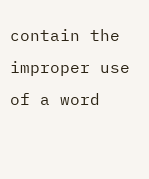contain the improper use of a word